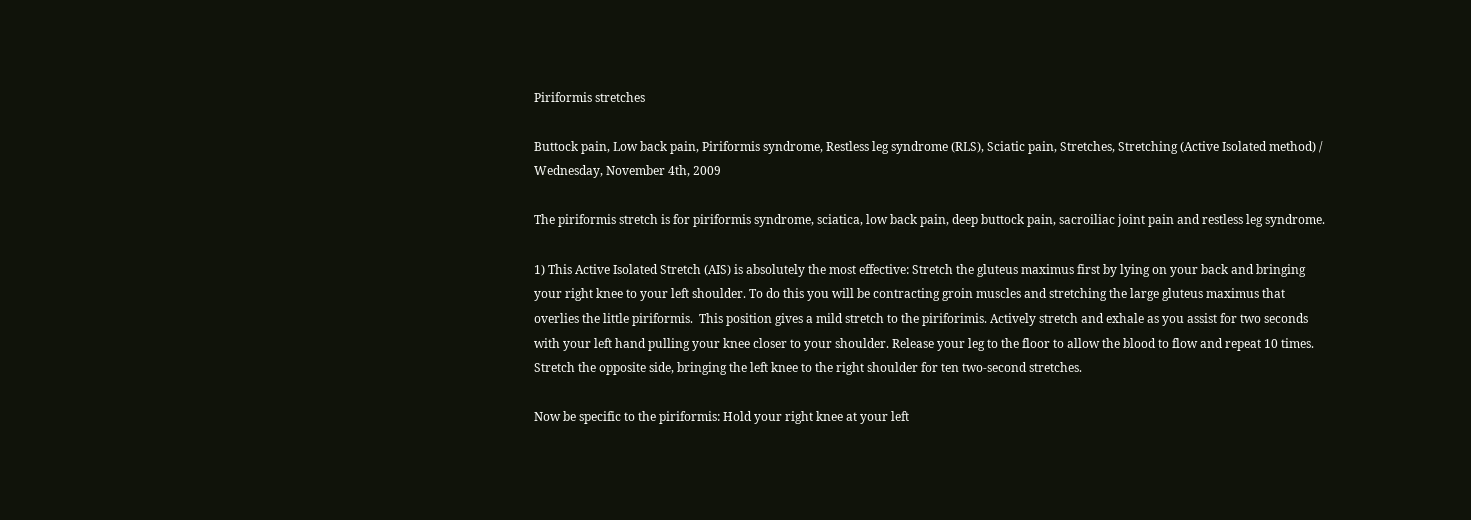Piriformis stretches

Buttock pain, Low back pain, Piriformis syndrome, Restless leg syndrome (RLS), Sciatic pain, Stretches, Stretching (Active Isolated method) / Wednesday, November 4th, 2009

The piriformis stretch is for piriformis syndrome, sciatica, low back pain, deep buttock pain, sacroiliac joint pain and restless leg syndrome.

1) This Active Isolated Stretch (AIS) is absolutely the most effective: Stretch the gluteus maximus first by lying on your back and bringing your right knee to your left shoulder. To do this you will be contracting groin muscles and stretching the large gluteus maximus that overlies the little piriformis.  This position gives a mild stretch to the piriforimis. Actively stretch and exhale as you assist for two seconds with your left hand pulling your knee closer to your shoulder. Release your leg to the floor to allow the blood to flow and repeat 10 times. Stretch the opposite side, bringing the left knee to the right shoulder for ten two-second stretches.

Now be specific to the piriformis: Hold your right knee at your left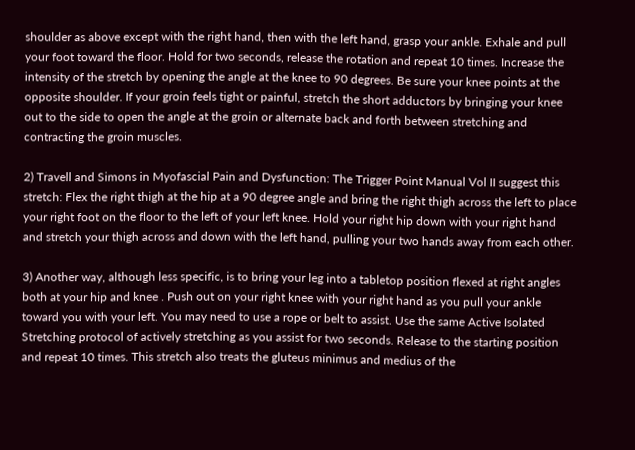shoulder as above except with the right hand, then with the left hand, grasp your ankle. Exhale and pull your foot toward the floor. Hold for two seconds, release the rotation and repeat 10 times. Increase the intensity of the stretch by opening the angle at the knee to 90 degrees. Be sure your knee points at the opposite shoulder. If your groin feels tight or painful, stretch the short adductors by bringing your knee out to the side to open the angle at the groin or alternate back and forth between stretching and contracting the groin muscles.

2) Travell and Simons in Myofascial Pain and Dysfunction: The Trigger Point Manual Vol II suggest this stretch: Flex the right thigh at the hip at a 90 degree angle and bring the right thigh across the left to place your right foot on the floor to the left of your left knee. Hold your right hip down with your right hand and stretch your thigh across and down with the left hand, pulling your two hands away from each other.

3) Another way, although less specific, is to bring your leg into a tabletop position flexed at right angles both at your hip and knee . Push out on your right knee with your right hand as you pull your ankle toward you with your left. You may need to use a rope or belt to assist. Use the same Active Isolated Stretching protocol of actively stretching as you assist for two seconds. Release to the starting position and repeat 10 times. This stretch also treats the gluteus minimus and medius of the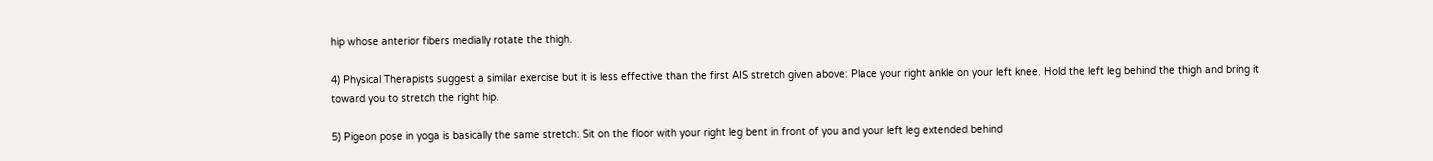hip whose anterior fibers medially rotate the thigh.

4) Physical Therapists suggest a similar exercise but it is less effective than the first AIS stretch given above: Place your right ankle on your left knee. Hold the left leg behind the thigh and bring it toward you to stretch the right hip.

5) Pigeon pose in yoga is basically the same stretch: Sit on the floor with your right leg bent in front of you and your left leg extended behind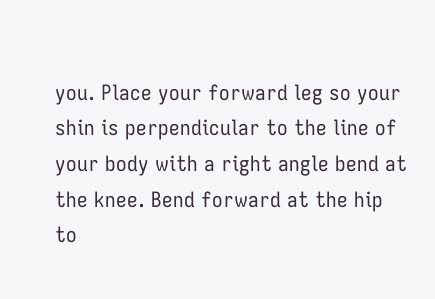you. Place your forward leg so your shin is perpendicular to the line of your body with a right angle bend at the knee. Bend forward at the hip to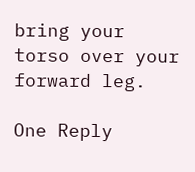bring your torso over your forward leg.

One Reply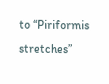to “Piriformis stretches”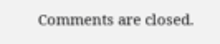Comments are closed.